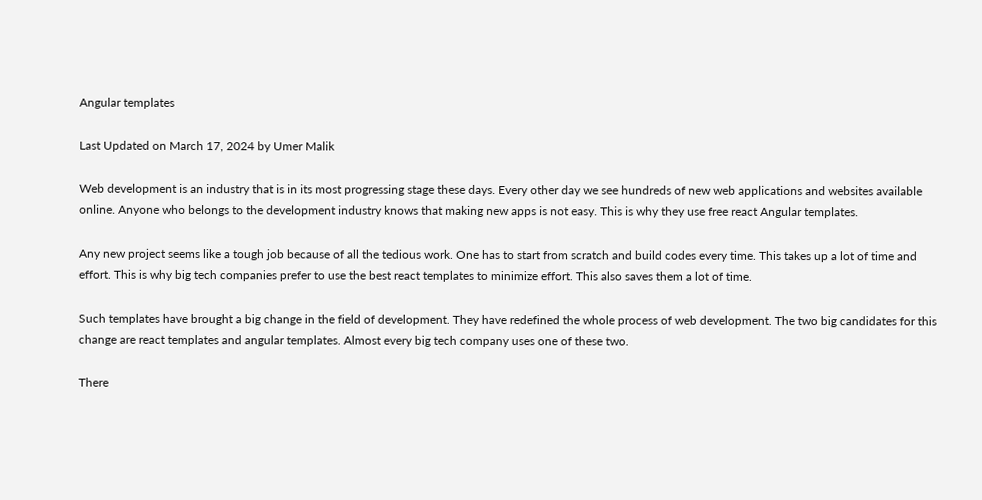Angular templates

Last Updated on March 17, 2024 by Umer Malik

Web development is an industry that is in its most progressing stage these days. Every other day we see hundreds of new web applications and websites available online. Anyone who belongs to the development industry knows that making new apps is not easy. This is why they use free react Angular templates.

Any new project seems like a tough job because of all the tedious work. One has to start from scratch and build codes every time. This takes up a lot of time and effort. This is why big tech companies prefer to use the best react templates to minimize effort. This also saves them a lot of time.

Such templates have brought a big change in the field of development. They have redefined the whole process of web development. The two big candidates for this change are react templates and angular templates. Almost every big tech company uses one of these two.

There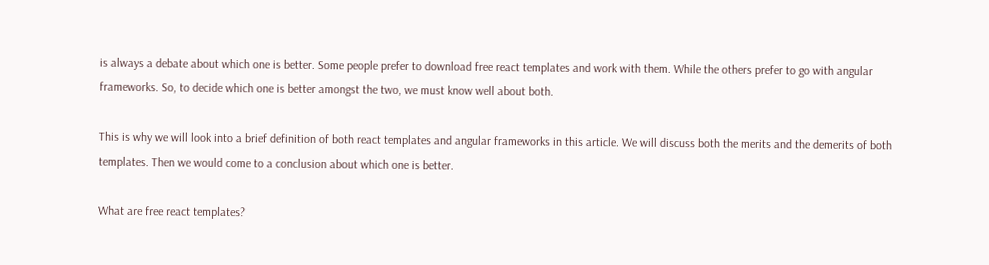is always a debate about which one is better. Some people prefer to download free react templates and work with them. While the others prefer to go with angular frameworks. So, to decide which one is better amongst the two, we must know well about both.

This is why we will look into a brief definition of both react templates and angular frameworks in this article. We will discuss both the merits and the demerits of both templates. Then we would come to a conclusion about which one is better.

What are free react templates?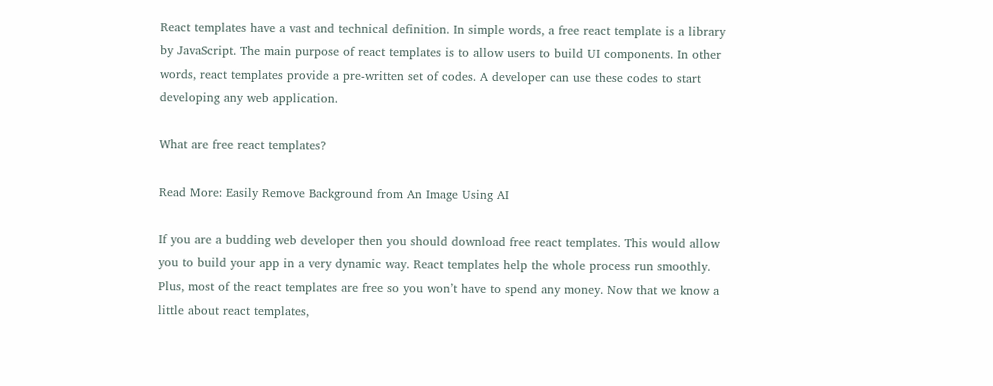React templates have a vast and technical definition. In simple words, a free react template is a library by JavaScript. The main purpose of react templates is to allow users to build UI components. In other words, react templates provide a pre-written set of codes. A developer can use these codes to start developing any web application.

What are free react templates?

Read More: Easily Remove Background from An Image Using AI

If you are a budding web developer then you should download free react templates. This would allow you to build your app in a very dynamic way. React templates help the whole process run smoothly. Plus, most of the react templates are free so you won’t have to spend any money. Now that we know a little about react templates,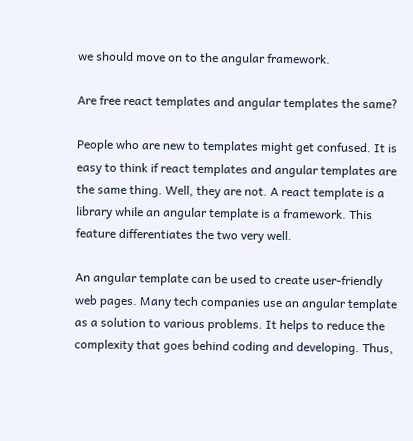we should move on to the angular framework.

Are free react templates and angular templates the same?

People who are new to templates might get confused. It is easy to think if react templates and angular templates are the same thing. Well, they are not. A react template is a library while an angular template is a framework. This feature differentiates the two very well.

An angular template can be used to create user-friendly web pages. Many tech companies use an angular template as a solution to various problems. It helps to reduce the complexity that goes behind coding and developing. Thus,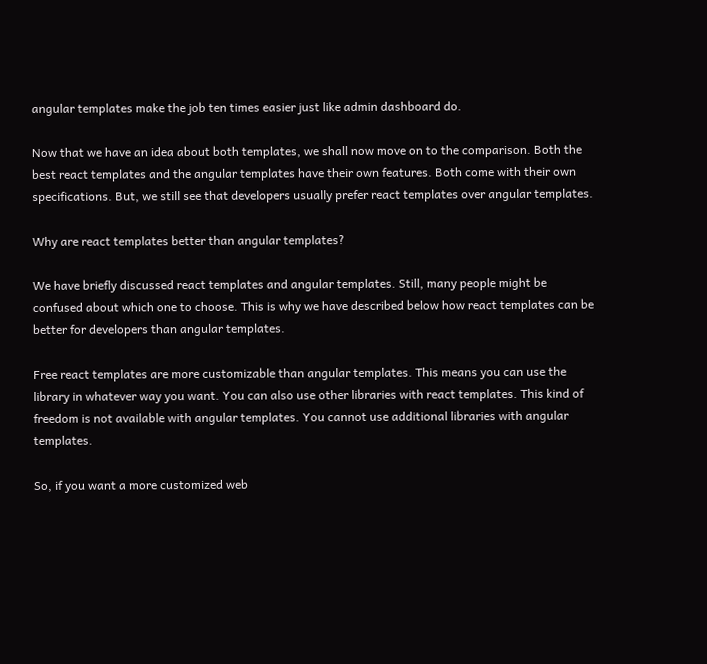angular templates make the job ten times easier just like admin dashboard do.

Now that we have an idea about both templates, we shall now move on to the comparison. Both the best react templates and the angular templates have their own features. Both come with their own specifications. But, we still see that developers usually prefer react templates over angular templates.

Why are react templates better than angular templates?

We have briefly discussed react templates and angular templates. Still, many people might be confused about which one to choose. This is why we have described below how react templates can be better for developers than angular templates.

Free react templates are more customizable than angular templates. This means you can use the library in whatever way you want. You can also use other libraries with react templates. This kind of freedom is not available with angular templates. You cannot use additional libraries with angular templates.

So, if you want a more customized web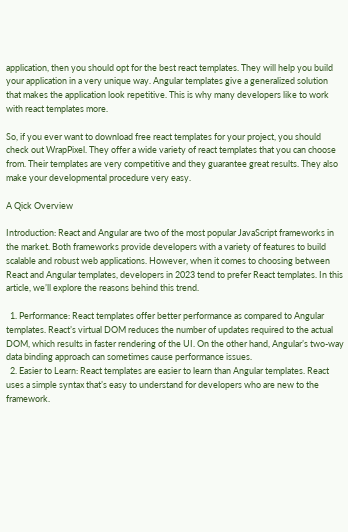application, then you should opt for the best react templates. They will help you build your application in a very unique way. Angular templates give a generalized solution that makes the application look repetitive. This is why many developers like to work with react templates more.

So, if you ever want to download free react templates for your project, you should check out WrapPixel. They offer a wide variety of react templates that you can choose from. Their templates are very competitive and they guarantee great results. They also make your developmental procedure very easy.

A Qick Overview

Introduction: React and Angular are two of the most popular JavaScript frameworks in the market. Both frameworks provide developers with a variety of features to build scalable and robust web applications. However, when it comes to choosing between React and Angular templates, developers in 2023 tend to prefer React templates. In this article, we’ll explore the reasons behind this trend.

  1. Performance: React templates offer better performance as compared to Angular templates. React’s virtual DOM reduces the number of updates required to the actual DOM, which results in faster rendering of the UI. On the other hand, Angular’s two-way data binding approach can sometimes cause performance issues.
  2. Easier to Learn: React templates are easier to learn than Angular templates. React uses a simple syntax that’s easy to understand for developers who are new to the framework.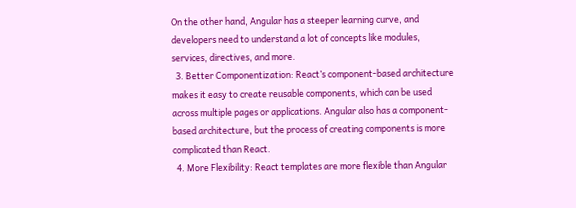On the other hand, Angular has a steeper learning curve, and developers need to understand a lot of concepts like modules, services, directives, and more.
  3. Better Componentization: React’s component-based architecture makes it easy to create reusable components, which can be used across multiple pages or applications. Angular also has a component-based architecture, but the process of creating components is more complicated than React.
  4. More Flexibility: React templates are more flexible than Angular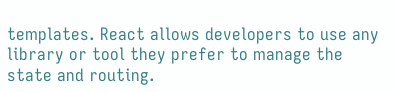templates. React allows developers to use any library or tool they prefer to manage the state and routing.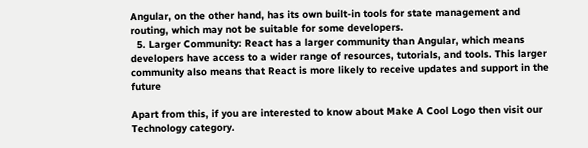Angular, on the other hand, has its own built-in tools for state management and routing, which may not be suitable for some developers.
  5. Larger Community: React has a larger community than Angular, which means developers have access to a wider range of resources, tutorials, and tools. This larger community also means that React is more likely to receive updates and support in the future

Apart from this, if you are interested to know about Make A Cool Logo then visit our Technology category.